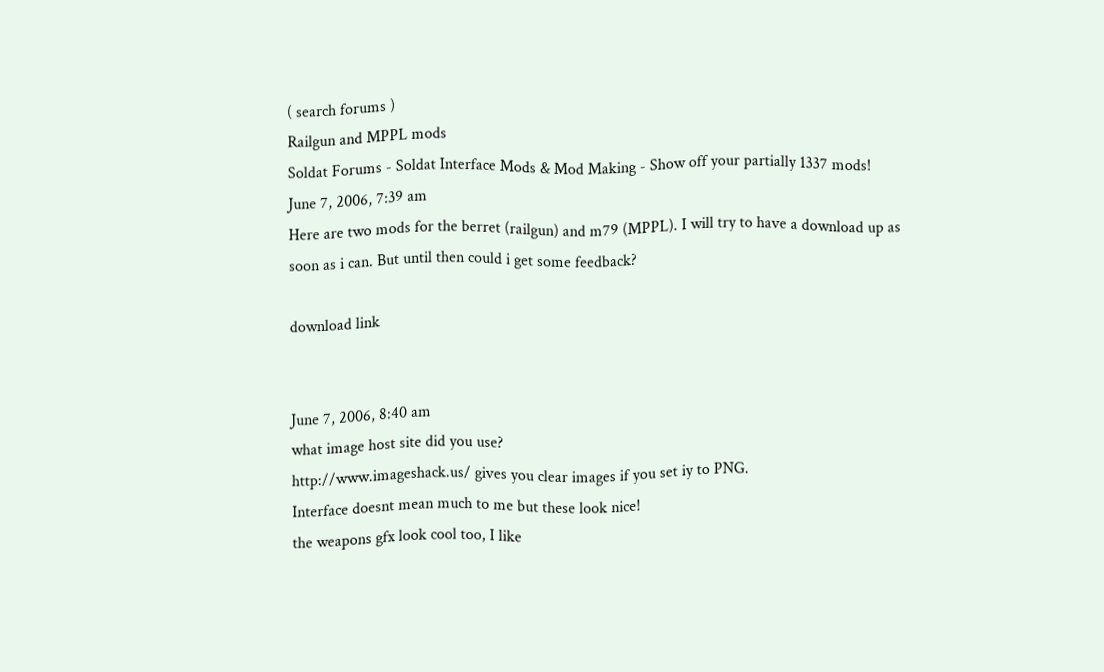( search forums )
Railgun and MPPL mods
Soldat Forums - Soldat Interface Mods & Mod Making - Show off your partially 1337 mods!
June 7, 2006, 7:39 am
Here are two mods for the berret (railgun) and m79 (MPPL). I will try to have a download up as soon as i can. But until then could i get some feedback?

download link


June 7, 2006, 8:40 am
what image host site did you use?
http://www.imageshack.us/ gives you clear images if you set iy to PNG.
Interface doesnt mean much to me but these look nice!
the weapons gfx look cool too, I like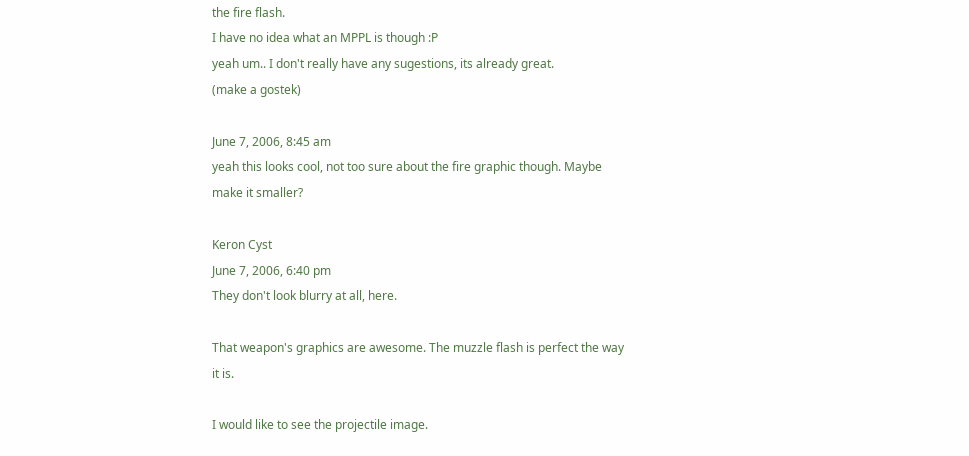the fire flash.
I have no idea what an MPPL is though :P
yeah um.. I don't really have any sugestions, its already great.
(make a gostek)

June 7, 2006, 8:45 am
yeah this looks cool, not too sure about the fire graphic though. Maybe make it smaller?

Keron Cyst
June 7, 2006, 6:40 pm
They don't look blurry at all, here.

That weapon's graphics are awesome. The muzzle flash is perfect the way it is.

I would like to see the projectile image.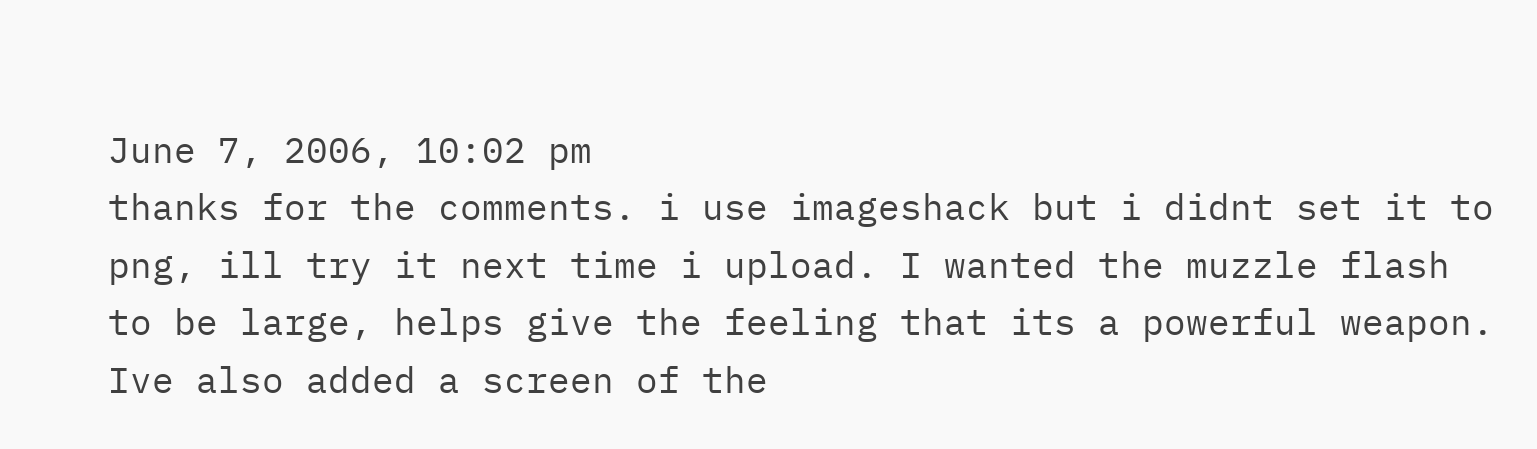June 7, 2006, 10:02 pm
thanks for the comments. i use imageshack but i didnt set it to png, ill try it next time i upload. I wanted the muzzle flash to be large, helps give the feeling that its a powerful weapon. Ive also added a screen of the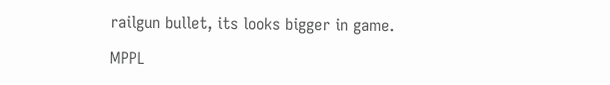railgun bullet, its looks bigger in game.

MPPL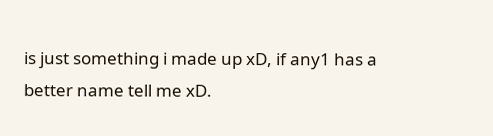is just something i made up xD, if any1 has a better name tell me xD.